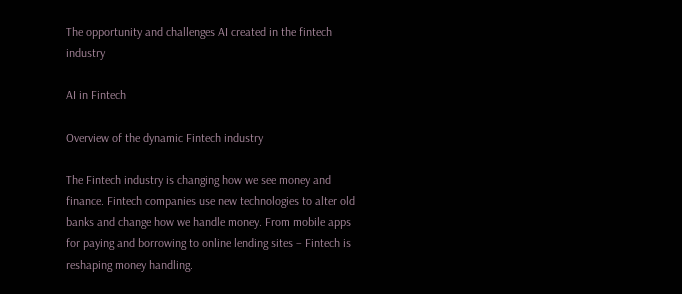The opportunity and challenges AI created in the fintech industry

AI in Fintech

Overview of the dynamic Fintech industry

The Fintech industry is changing how we see money and finance. Fintech companies use new technologies to alter old banks and change how we handle money. From mobile apps for paying and borrowing to online lending sites – Fintech is reshaping money handling.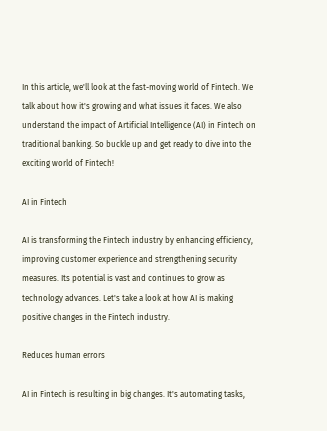In this article, we'll look at the fast-moving world of Fintech. We talk about how it's growing and what issues it faces. We also understand the impact of Artificial Intelligence (AI) in Fintech on traditional banking. So buckle up and get ready to dive into the exciting world of Fintech!

AI in Fintech

AI is transforming the Fintech industry by enhancing efficiency, improving customer experience and strengthening security measures. Its potential is vast and continues to grow as technology advances. Let's take a look at how AI is making positive changes in the Fintech industry.

Reduces human errors

AI in Fintech is resulting in big changes. It's automating tasks,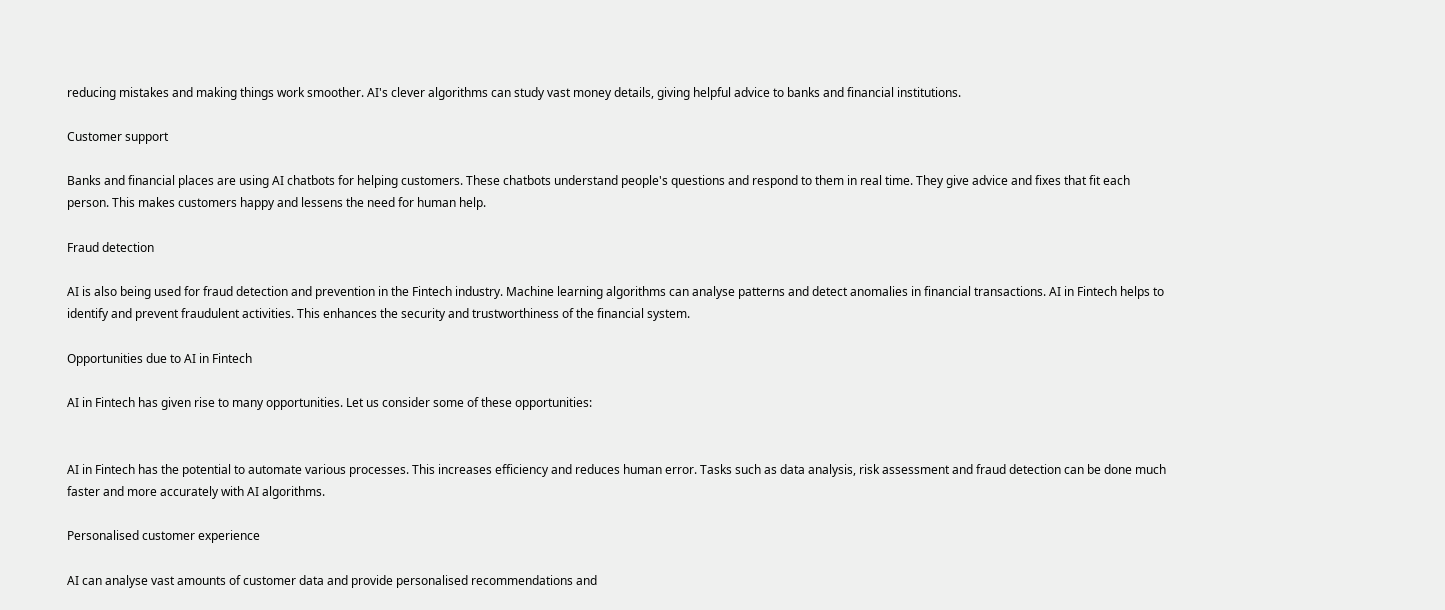reducing mistakes and making things work smoother. AI's clever algorithms can study vast money details, giving helpful advice to banks and financial institutions.

Customer support

Banks and financial places are using AI chatbots for helping customers. These chatbots understand people's questions and respond to them in real time. They give advice and fixes that fit each person. This makes customers happy and lessens the need for human help.

Fraud detection

AI is also being used for fraud detection and prevention in the Fintech industry. Machine learning algorithms can analyse patterns and detect anomalies in financial transactions. AI in Fintech helps to identify and prevent fraudulent activities. This enhances the security and trustworthiness of the financial system.

Opportunities due to AI in Fintech

AI in Fintech has given rise to many opportunities. Let us consider some of these opportunities:


AI in Fintech has the potential to automate various processes. This increases efficiency and reduces human error. Tasks such as data analysis, risk assessment and fraud detection can be done much faster and more accurately with AI algorithms.

Personalised customer experience

AI can analyse vast amounts of customer data and provide personalised recommendations and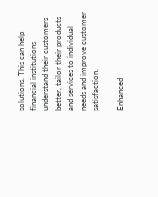solutions. This can help financial institutions understand their customers better, tailor their products and services to individual needs and improve customer satisfaction.

Enhanced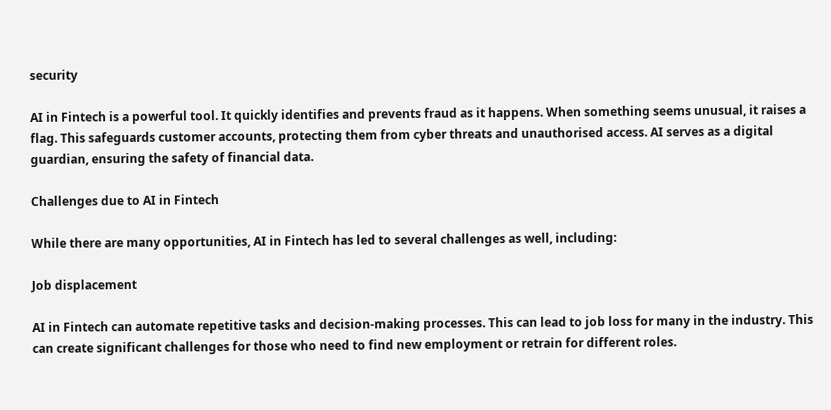security

AI in Fintech is a powerful tool. It quickly identifies and prevents fraud as it happens. When something seems unusual, it raises a flag. This safeguards customer accounts, protecting them from cyber threats and unauthorised access. AI serves as a digital guardian, ensuring the safety of financial data.

Challenges due to AI in Fintech

While there are many opportunities, AI in Fintech has led to several challenges as well, including:

Job displacement

AI in Fintech can automate repetitive tasks and decision-making processes. This can lead to job loss for many in the industry. This can create significant challenges for those who need to find new employment or retrain for different roles.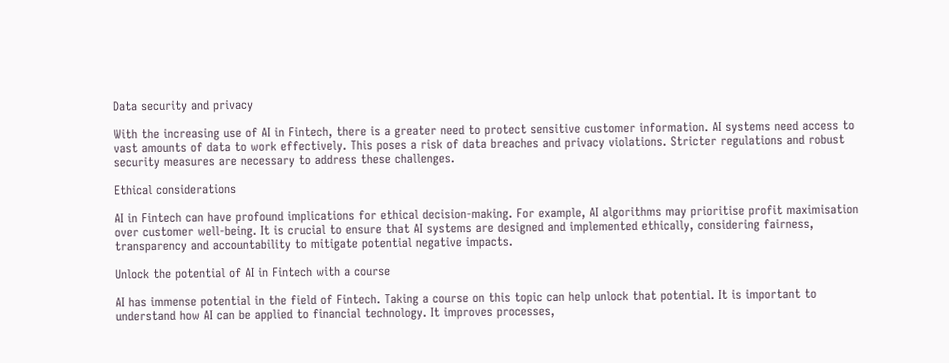Data security and privacy

With the increasing use of AI in Fintech, there is a greater need to protect sensitive customer information. AI systems need access to vast amounts of data to work effectively. This poses a risk of data breaches and privacy violations. Stricter regulations and robust security measures are necessary to address these challenges.

Ethical considerations

AI in Fintech can have profound implications for ethical decision-making. For example, AI algorithms may prioritise profit maximisation over customer well-being. It is crucial to ensure that AI systems are designed and implemented ethically, considering fairness, transparency and accountability to mitigate potential negative impacts.

Unlock the potential of AI in Fintech with a course

AI has immense potential in the field of Fintech. Taking a course on this topic can help unlock that potential. It is important to understand how AI can be applied to financial technology. It improves processes,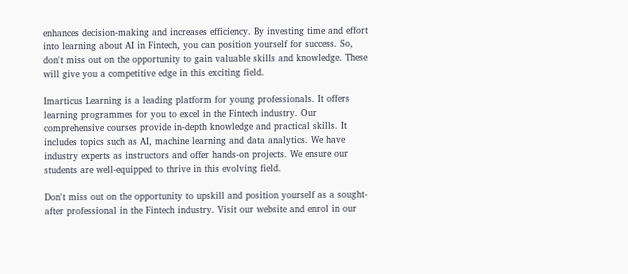enhances decision-making and increases efficiency. By investing time and effort into learning about AI in Fintech, you can position yourself for success. So, don't miss out on the opportunity to gain valuable skills and knowledge. These will give you a competitive edge in this exciting field.

Imarticus Learning is a leading platform for young professionals. It offers learning programmes for you to excel in the Fintech industry. Our comprehensive courses provide in-depth knowledge and practical skills. It includes topics such as AI, machine learning and data analytics. We have industry experts as instructors and offer hands-on projects. We ensure our students are well-equipped to thrive in this evolving field.

Don't miss out on the opportunity to upskill and position yourself as a sought-after professional in the Fintech industry. Visit our website and enrol in our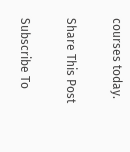courses today.

Share This Post

Subscribe To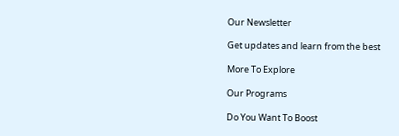Our Newsletter

Get updates and learn from the best

More To Explore

Our Programs

Do You Want To Boost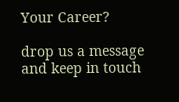Your Career?

drop us a message and keep in touch